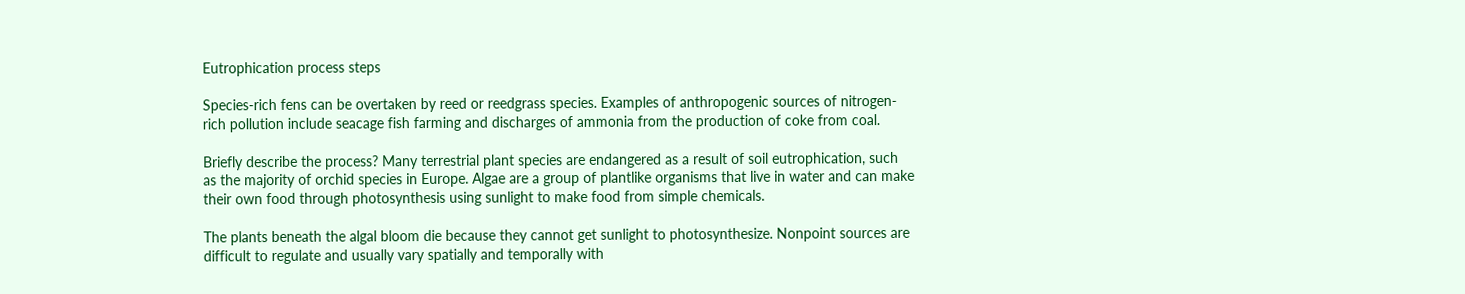Eutrophication process steps

Species-rich fens can be overtaken by reed or reedgrass species. Examples of anthropogenic sources of nitrogen-rich pollution include seacage fish farming and discharges of ammonia from the production of coke from coal.

Briefly describe the process? Many terrestrial plant species are endangered as a result of soil eutrophication, such as the majority of orchid species in Europe. Algae are a group of plantlike organisms that live in water and can make their own food through photosynthesis using sunlight to make food from simple chemicals.

The plants beneath the algal bloom die because they cannot get sunlight to photosynthesize. Nonpoint sources are difficult to regulate and usually vary spatially and temporally with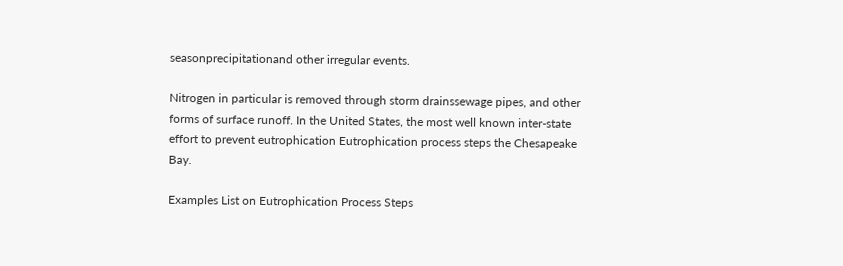seasonprecipitationand other irregular events.

Nitrogen in particular is removed through storm drainssewage pipes, and other forms of surface runoff. In the United States, the most well known inter-state effort to prevent eutrophication Eutrophication process steps the Chesapeake Bay.

Examples List on Eutrophication Process Steps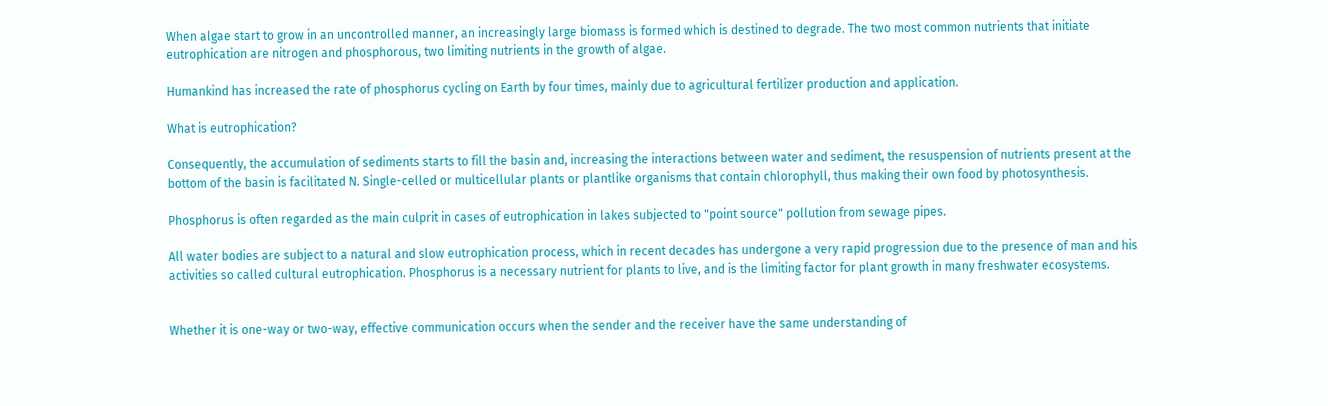When algae start to grow in an uncontrolled manner, an increasingly large biomass is formed which is destined to degrade. The two most common nutrients that initiate eutrophication are nitrogen and phosphorous, two limiting nutrients in the growth of algae.

Humankind has increased the rate of phosphorus cycling on Earth by four times, mainly due to agricultural fertilizer production and application.

What is eutrophication?

Consequently, the accumulation of sediments starts to fill the basin and, increasing the interactions between water and sediment, the resuspension of nutrients present at the bottom of the basin is facilitated N. Single-celled or multicellular plants or plantlike organisms that contain chlorophyll, thus making their own food by photosynthesis.

Phosphorus is often regarded as the main culprit in cases of eutrophication in lakes subjected to "point source" pollution from sewage pipes.

All water bodies are subject to a natural and slow eutrophication process, which in recent decades has undergone a very rapid progression due to the presence of man and his activities so called cultural eutrophication. Phosphorus is a necessary nutrient for plants to live, and is the limiting factor for plant growth in many freshwater ecosystems.


Whether it is one-way or two-way, effective communication occurs when the sender and the receiver have the same understanding of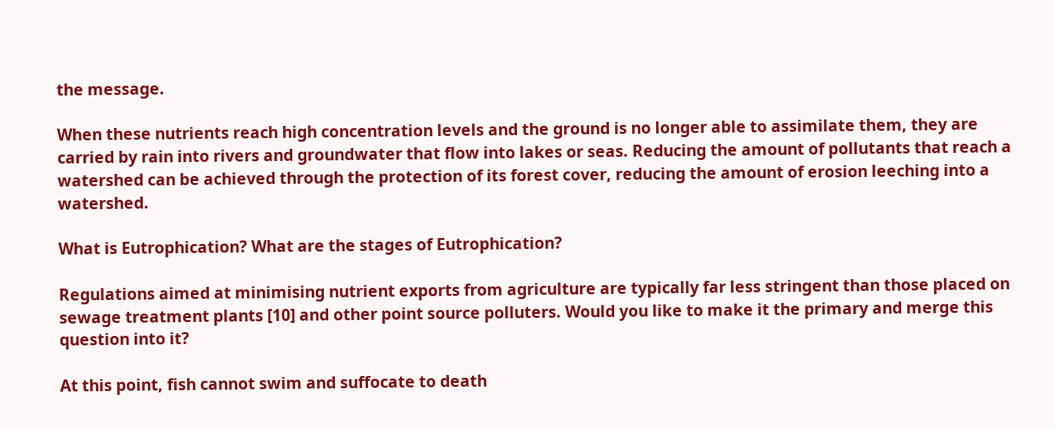the message.

When these nutrients reach high concentration levels and the ground is no longer able to assimilate them, they are carried by rain into rivers and groundwater that flow into lakes or seas. Reducing the amount of pollutants that reach a watershed can be achieved through the protection of its forest cover, reducing the amount of erosion leeching into a watershed.

What is Eutrophication? What are the stages of Eutrophication?

Regulations aimed at minimising nutrient exports from agriculture are typically far less stringent than those placed on sewage treatment plants [10] and other point source polluters. Would you like to make it the primary and merge this question into it?

At this point, fish cannot swim and suffocate to death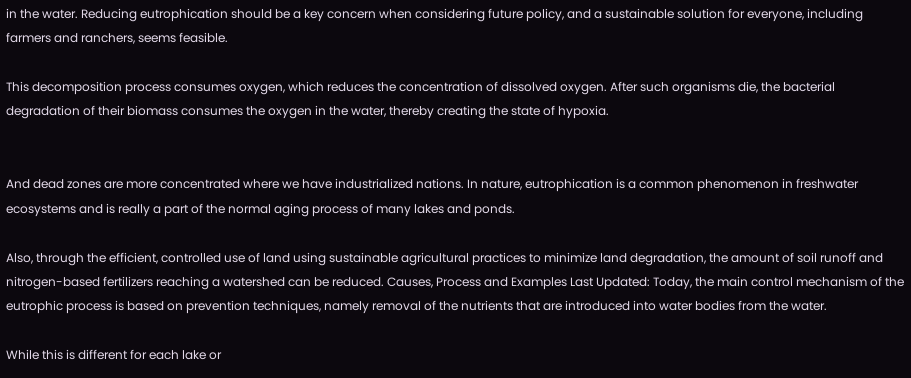in the water. Reducing eutrophication should be a key concern when considering future policy, and a sustainable solution for everyone, including farmers and ranchers, seems feasible.

This decomposition process consumes oxygen, which reduces the concentration of dissolved oxygen. After such organisms die, the bacterial degradation of their biomass consumes the oxygen in the water, thereby creating the state of hypoxia.


And dead zones are more concentrated where we have industrialized nations. In nature, eutrophication is a common phenomenon in freshwater ecosystems and is really a part of the normal aging process of many lakes and ponds.

Also, through the efficient, controlled use of land using sustainable agricultural practices to minimize land degradation, the amount of soil runoff and nitrogen-based fertilizers reaching a watershed can be reduced. Causes, Process and Examples Last Updated: Today, the main control mechanism of the eutrophic process is based on prevention techniques, namely removal of the nutrients that are introduced into water bodies from the water.

While this is different for each lake or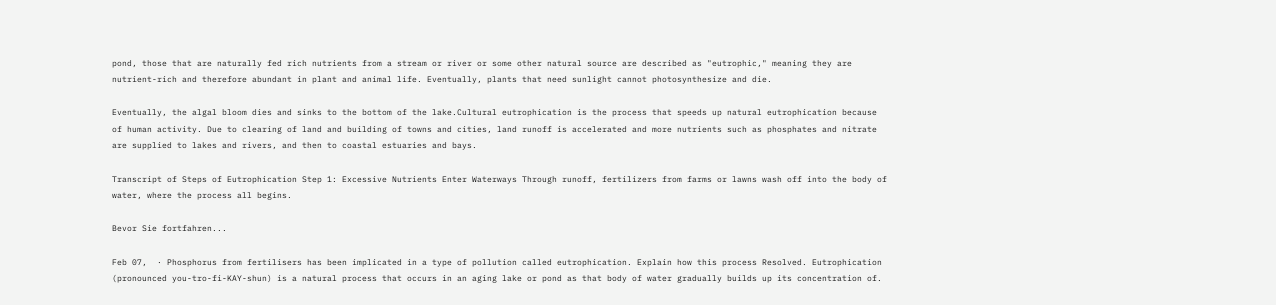pond, those that are naturally fed rich nutrients from a stream or river or some other natural source are described as "eutrophic," meaning they are nutrient-rich and therefore abundant in plant and animal life. Eventually, plants that need sunlight cannot photosynthesize and die.

Eventually, the algal bloom dies and sinks to the bottom of the lake.Cultural eutrophication is the process that speeds up natural eutrophication because of human activity. Due to clearing of land and building of towns and cities, land runoff is accelerated and more nutrients such as phosphates and nitrate are supplied to lakes and rivers, and then to coastal estuaries and bays.

Transcript of Steps of Eutrophication Step 1: Excessive Nutrients Enter Waterways Through runoff, fertilizers from farms or lawns wash off into the body of water, where the process all begins.

Bevor Sie fortfahren...

Feb 07,  · Phosphorus from fertilisers has been implicated in a type of pollution called eutrophication. Explain how this process Resolved. Eutrophication (pronounced you-tro-fi-KAY-shun) is a natural process that occurs in an aging lake or pond as that body of water gradually builds up its concentration of.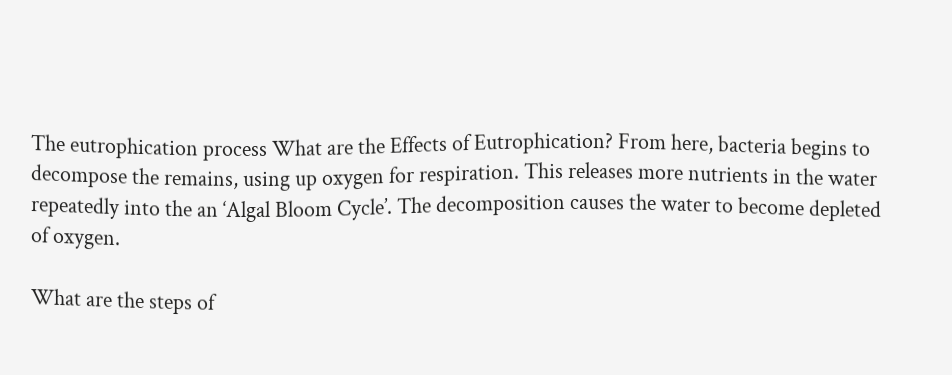The eutrophication process What are the Effects of Eutrophication? From here, bacteria begins to decompose the remains, using up oxygen for respiration. This releases more nutrients in the water repeatedly into the an ‘Algal Bloom Cycle’. The decomposition causes the water to become depleted of oxygen.

What are the steps of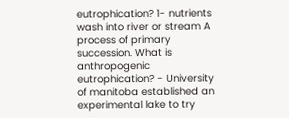eutrophication? 1- nutrients wash into river or stream A process of primary succession. What is anthropogenic eutrophication? - University of manitoba established an experimental lake to try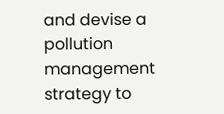and devise a pollution management strategy to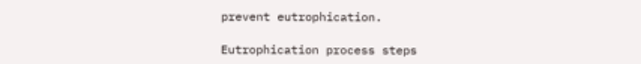prevent eutrophication.

Eutrophication process steps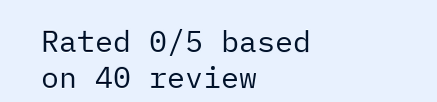Rated 0/5 based on 40 review